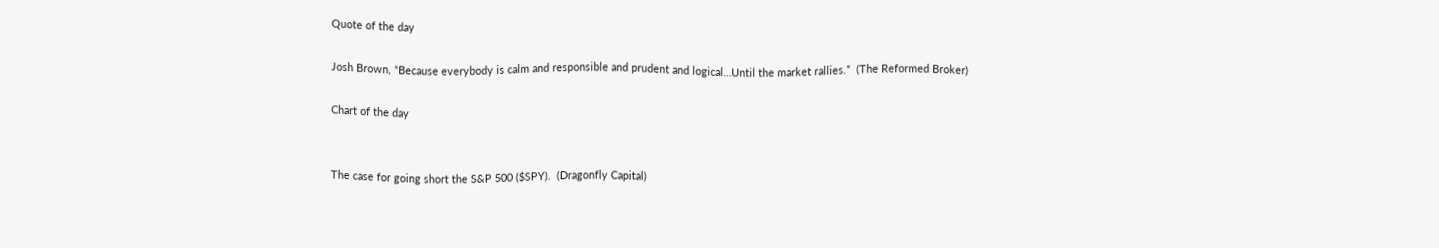Quote of the day

Josh Brown, “Because everybody is calm and responsible and prudent and logical…Until the market rallies.”  (The Reformed Broker)

Chart of the day


The case for going short the S&P 500 ($SPY).  (Dragonfly Capital)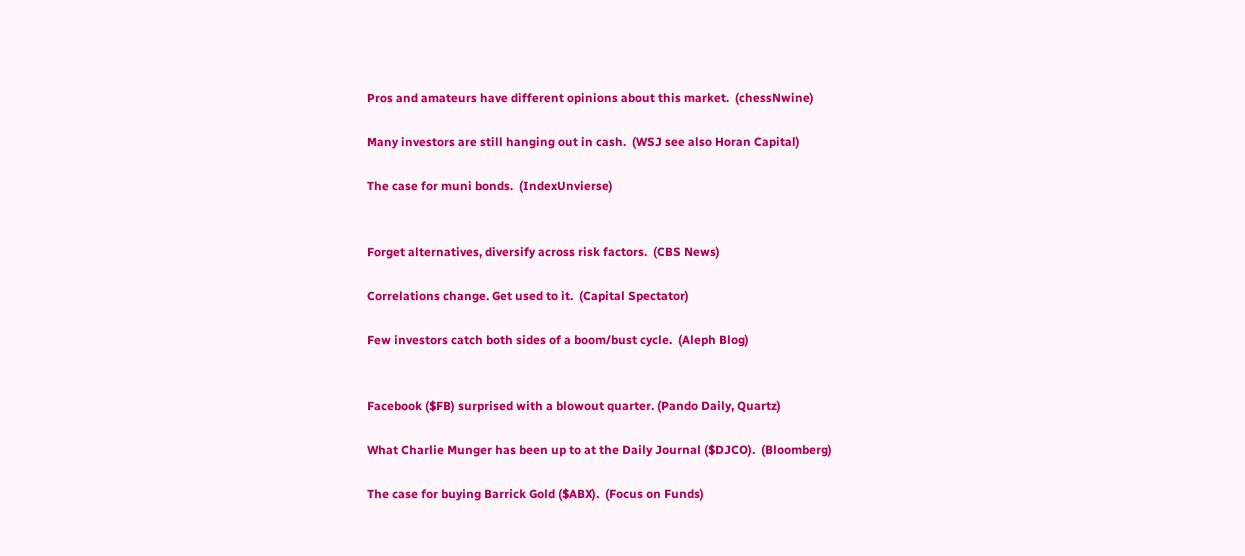Pros and amateurs have different opinions about this market.  (chessNwine)

Many investors are still hanging out in cash.  (WSJ see also Horan Capital)

The case for muni bonds.  (IndexUnvierse)


Forget alternatives, diversify across risk factors.  (CBS News)

Correlations change. Get used to it.  (Capital Spectator)

Few investors catch both sides of a boom/bust cycle.  (Aleph Blog)


Facebook ($FB) surprised with a blowout quarter. (Pando Daily, Quartz)

What Charlie Munger has been up to at the Daily Journal ($DJCO).  (Bloomberg)

The case for buying Barrick Gold ($ABX).  (Focus on Funds)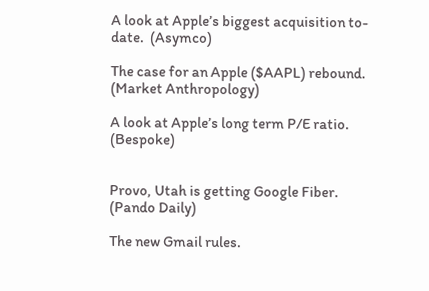A look at Apple’s biggest acquisition to-date.  (Asymco)

The case for an Apple ($AAPL) rebound.  (Market Anthropology)

A look at Apple’s long term P/E ratio.  (Bespoke)


Provo, Utah is getting Google Fiber.  (Pando Daily)

The new Gmail rules.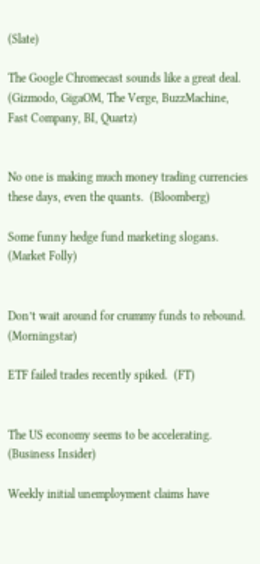(Slate)

The Google Chromecast sounds like a great deal.  (Gizmodo, GigaOM, The Verge, BuzzMachine, Fast Company, BI, Quartz)


No one is making much money trading currencies these days, even the quants.  (Bloomberg)

Some funny hedge fund marketing slogans.  (Market Folly)


Don’t wait around for crummy funds to rebound.  (Morningstar)

ETF failed trades recently spiked.  (FT)


The US economy seems to be accelerating.  (Business Insider)

Weekly initial unemployment claims have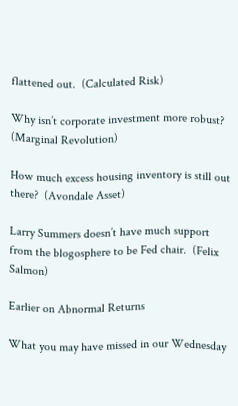flattened out.  (Calculated Risk)

Why isn’t corporate investment more robust?  (Marginal Revolution)

How much excess housing inventory is still out there?  (Avondale Asset)

Larry Summers doesn’t have much support from the blogosphere to be Fed chair.  (Felix Salmon)

Earlier on Abnormal Returns

What you may have missed in our Wednesday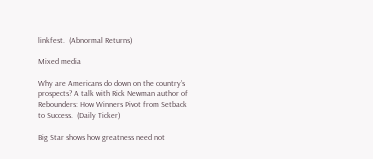linkfest.  (Abnormal Returns)

Mixed media

Why are Americans do down on the country’s prospects? A talk with Rick Newman author of Rebounders: How Winners Pivot from Setback to Success.  (Daily Ticker)

Big Star shows how greatness need not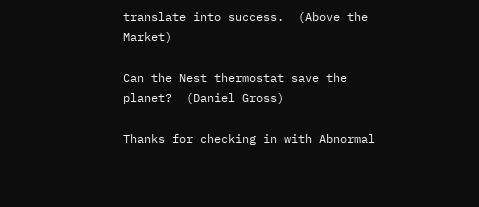translate into success.  (Above the Market)

Can the Nest thermostat save the planet?  (Daniel Gross)

Thanks for checking in with Abnormal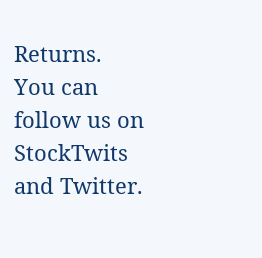Returns. You can follow us on StockTwits and Twitter.